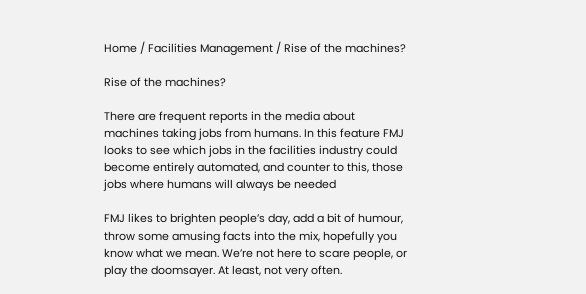Home / Facilities Management / Rise of the machines?

Rise of the machines?

There are frequent reports in the media about machines taking jobs from humans. In this feature FMJ looks to see which jobs in the facilities industry could become entirely automated, and counter to this, those jobs where humans will always be needed

FMJ likes to brighten people’s day, add a bit of humour, throw some amusing facts into the mix, hopefully you know what we mean. We’re not here to scare people, or play the doomsayer. At least, not very often.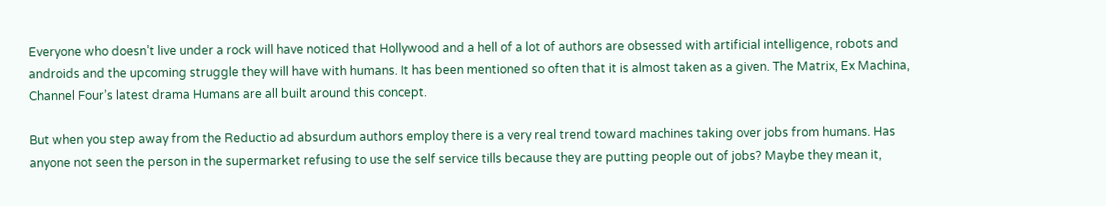Everyone who doesn’t live under a rock will have noticed that Hollywood and a hell of a lot of authors are obsessed with artificial intelligence, robots and androids and the upcoming struggle they will have with humans. It has been mentioned so often that it is almost taken as a given. The Matrix, Ex Machina, Channel Four’s latest drama Humans are all built around this concept.

But when you step away from the Reductio ad absurdum authors employ there is a very real trend toward machines taking over jobs from humans. Has anyone not seen the person in the supermarket refusing to use the self service tills because they are putting people out of jobs? Maybe they mean it,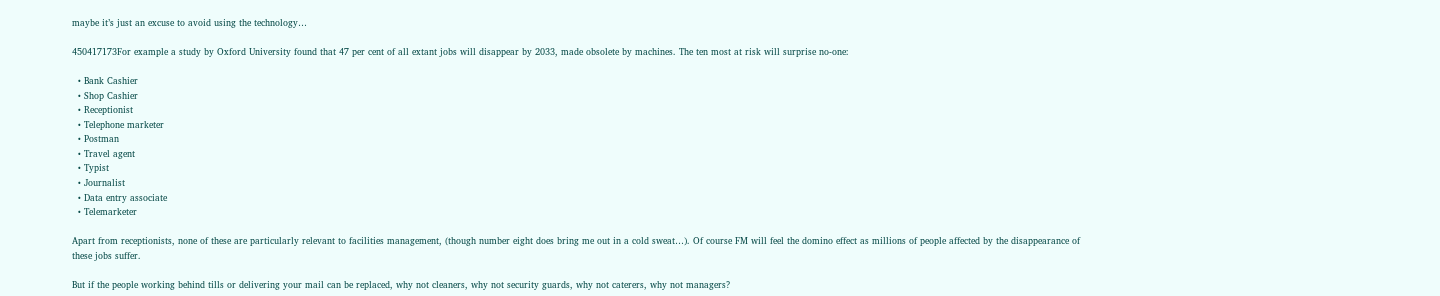maybe it’s just an excuse to avoid using the technology…

450417173For example a study by Oxford University found that 47 per cent of all extant jobs will disappear by 2033, made obsolete by machines. The ten most at risk will surprise no-one:

  • Bank Cashier
  • Shop Cashier
  • Receptionist
  • Telephone marketer
  • Postman
  • Travel agent
  • Typist
  • Journalist
  • Data entry associate
  • Telemarketer

Apart from receptionists, none of these are particularly relevant to facilities management, (though number eight does bring me out in a cold sweat…). Of course FM will feel the domino effect as millions of people affected by the disappearance of these jobs suffer.

But if the people working behind tills or delivering your mail can be replaced, why not cleaners, why not security guards, why not caterers, why not managers?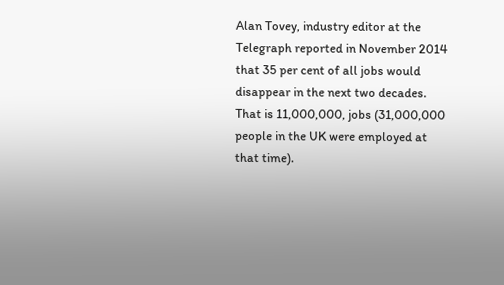Alan Tovey, industry editor at the Telegraph reported in November 2014 that 35 per cent of all jobs would disappear in the next two decades. That is 11,000,000, jobs (31,000,000 people in the UK were employed at that time).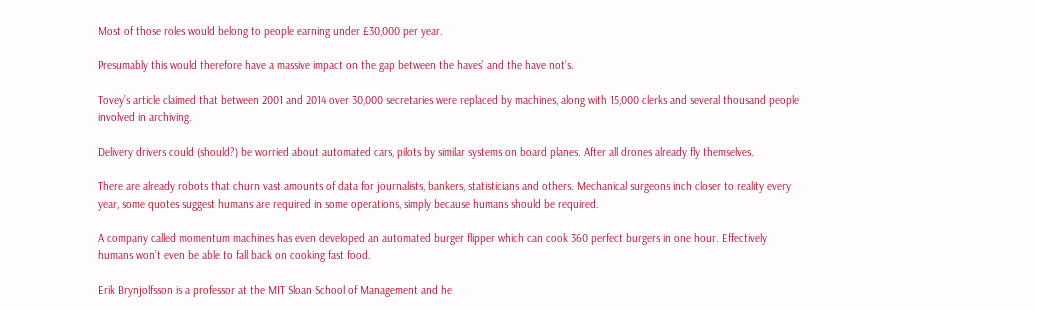Most of those roles would belong to people earning under £30,000 per year.

Presumably this would therefore have a massive impact on the gap between the haves’ and the have not’s.

Tovey’s article claimed that between 2001 and 2014 over 30,000 secretaries were replaced by machines, along with 15,000 clerks and several thousand people involved in archiving.

Delivery drivers could (should?) be worried about automated cars, pilots by similar systems on board planes. After all drones already fly themselves.

There are already robots that churn vast amounts of data for journalists, bankers, statisticians and others. Mechanical surgeons inch closer to reality every year, some quotes suggest humans are required in some operations, simply because humans should be required.

A company called momentum machines has even developed an automated burger flipper which can cook 360 perfect burgers in one hour. Effectively humans won’t even be able to fall back on cooking fast food.

Erik Brynjolfsson is a professor at the MIT Sloan School of Management and he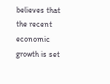believes that the recent economic growth is set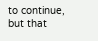to continue, but that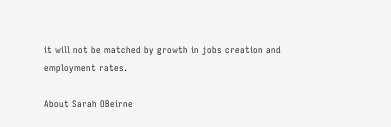it will not be matched by growth in jobs creation and employment rates.

About Sarah OBeirne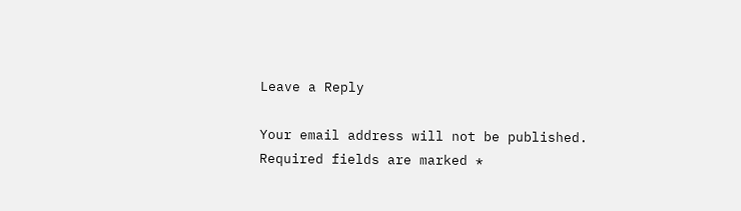Leave a Reply

Your email address will not be published. Required fields are marked *